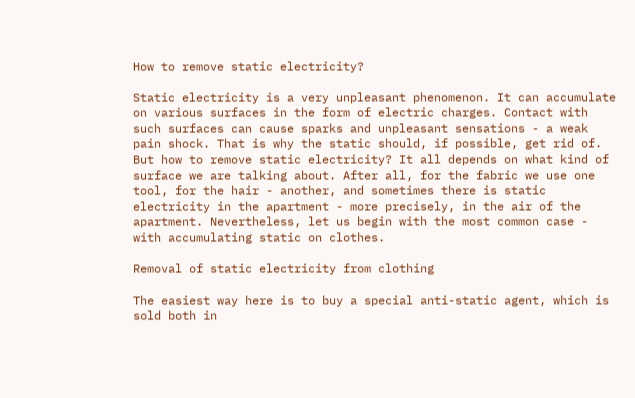How to remove static electricity?

Static electricity is a very unpleasant phenomenon. It can accumulate on various surfaces in the form of electric charges. Contact with such surfaces can cause sparks and unpleasant sensations - a weak pain shock. That is why the static should, if possible, get rid of. But how to remove static electricity? It all depends on what kind of surface we are talking about. After all, for the fabric we use one tool, for the hair - another, and sometimes there is static electricity in the apartment - more precisely, in the air of the apartment. Nevertheless, let us begin with the most common case - with accumulating static on clothes.

Removal of static electricity from clothing

The easiest way here is to buy a special anti-static agent, which is sold both in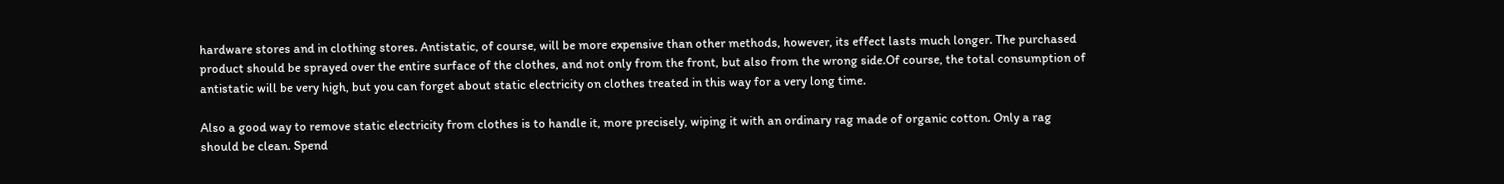hardware stores and in clothing stores. Antistatic, of course, will be more expensive than other methods, however, its effect lasts much longer. The purchased product should be sprayed over the entire surface of the clothes, and not only from the front, but also from the wrong side.Of course, the total consumption of antistatic will be very high, but you can forget about static electricity on clothes treated in this way for a very long time.

Also a good way to remove static electricity from clothes is to handle it, more precisely, wiping it with an ordinary rag made of organic cotton. Only a rag should be clean. Spend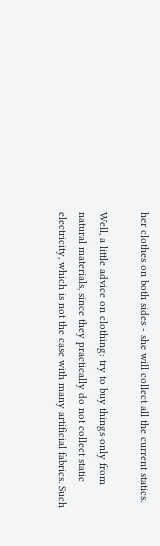her clothes on both sides - she will collect all the current statics.

Well, a little advice on clothing: try to buy things only from natural materials, since they practically do not collect static electricity, which is not the case with many artificial fabrics. Such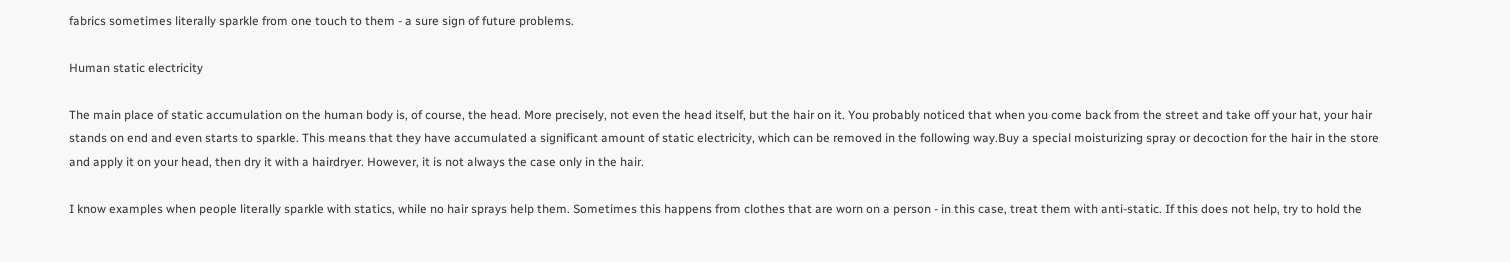fabrics sometimes literally sparkle from one touch to them - a sure sign of future problems.

Human static electricity

The main place of static accumulation on the human body is, of course, the head. More precisely, not even the head itself, but the hair on it. You probably noticed that when you come back from the street and take off your hat, your hair stands on end and even starts to sparkle. This means that they have accumulated a significant amount of static electricity, which can be removed in the following way.Buy a special moisturizing spray or decoction for the hair in the store and apply it on your head, then dry it with a hairdryer. However, it is not always the case only in the hair.

I know examples when people literally sparkle with statics, while no hair sprays help them. Sometimes this happens from clothes that are worn on a person - in this case, treat them with anti-static. If this does not help, try to hold the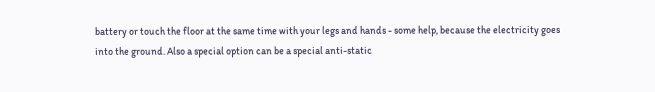battery or touch the floor at the same time with your legs and hands - some help, because the electricity goes into the ground. Also a special option can be a special anti-static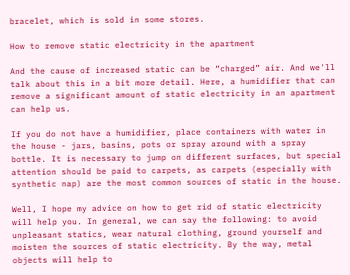bracelet, which is sold in some stores.

How to remove static electricity in the apartment

And the cause of increased static can be “charged” air. And we'll talk about this in a bit more detail. Here, a humidifier that can remove a significant amount of static electricity in an apartment can help us.

If you do not have a humidifier, place containers with water in the house - jars, basins, pots or spray around with a spray bottle. It is necessary to jump on different surfaces, but special attention should be paid to carpets, as carpets (especially with synthetic nap) are the most common sources of static in the house.

Well, I hope my advice on how to get rid of static electricity will help you. In general, we can say the following: to avoid unpleasant statics, wear natural clothing, ground yourself and moisten the sources of static electricity. By the way, metal objects will help to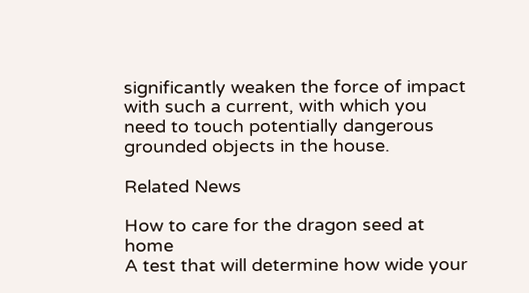significantly weaken the force of impact with such a current, with which you need to touch potentially dangerous grounded objects in the house.

Related News

How to care for the dragon seed at home
A test that will determine how wide your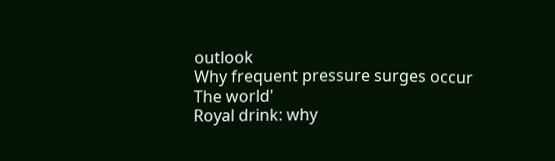outlook
Why frequent pressure surges occur
The world'
Royal drink: why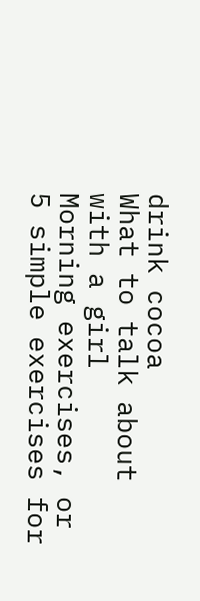drink cocoa
What to talk about with a girl
Morning exercises, or 5 simple exercises for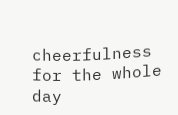cheerfulness for the whole day